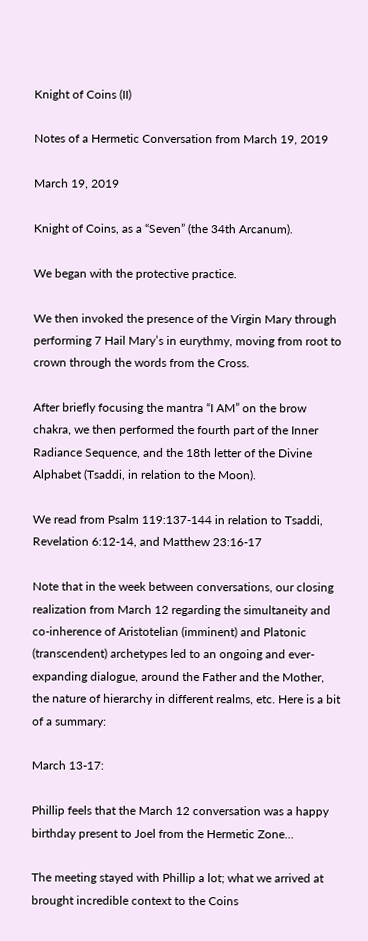Knight of Coins (II)

Notes of a Hermetic Conversation from March 19, 2019

March 19, 2019

Knight of Coins, as a “Seven” (the 34th Arcanum).

We began with the protective practice.

We then invoked the presence of the Virgin Mary through performing 7 Hail Mary’s in eurythmy, moving from root to crown through the words from the Cross.

After briefly focusing the mantra “I AM” on the brow chakra, we then performed the fourth part of the Inner Radiance Sequence, and the 18th letter of the Divine Alphabet (Tsaddi, in relation to the Moon).

We read from Psalm 119:137-144 in relation to Tsaddi, Revelation 6:12-14, and Matthew 23:16-17

Note that in the week between conversations, our closing realization from March 12 regarding the simultaneity and co-inherence of Aristotelian (imminent) and Platonic (transcendent) archetypes led to an ongoing and ever-expanding dialogue, around the Father and the Mother, the nature of hierarchy in different realms, etc. Here is a bit of a summary:

March 13-17:

Phillip feels that the March 12 conversation was a happy birthday present to Joel from the Hermetic Zone…

The meeting stayed with Phillip a lot; what we arrived at brought incredible context to the Coins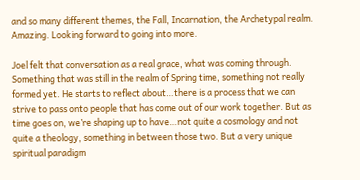and so many different themes, the Fall, Incarnation, the Archetypal realm. Amazing. Looking forward to going into more.

Joel felt that conversation as a real grace, what was coming through. Something that was still in the realm of Spring time, something not really formed yet. He starts to reflect about…there is a process that we can strive to pass onto people that has come out of our work together. But as time goes on, we’re shaping up to have…not quite a cosmology and not quite a theology, something in between those two. But a very unique spiritual paradigm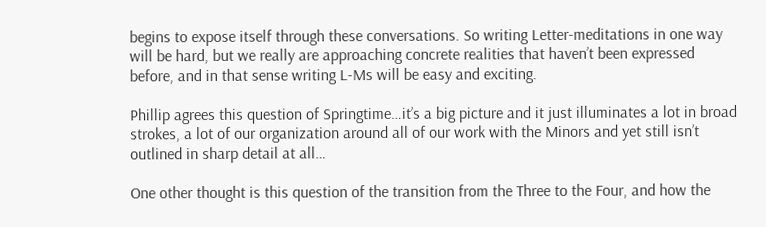begins to expose itself through these conversations. So writing Letter-meditations in one way will be hard, but we really are approaching concrete realities that haven’t been expressed before, and in that sense writing L-Ms will be easy and exciting.

Phillip agrees this question of Springtime…it’s a big picture and it just illuminates a lot in broad strokes, a lot of our organization around all of our work with the Minors and yet still isn’t outlined in sharp detail at all…

One other thought is this question of the transition from the Three to the Four, and how the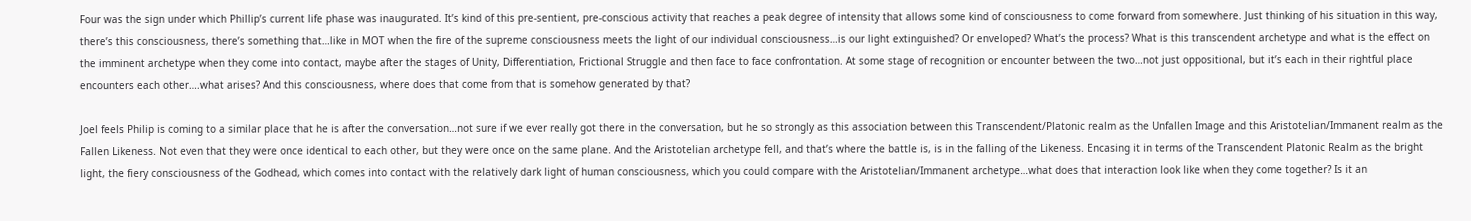Four was the sign under which Phillip’s current life phase was inaugurated. It’s kind of this pre-sentient, pre-conscious activity that reaches a peak degree of intensity that allows some kind of consciousness to come forward from somewhere. Just thinking of his situation in this way, there’s this consciousness, there’s something that…like in MOT when the fire of the supreme consciousness meets the light of our individual consciousness…is our light extinguished? Or enveloped? What’s the process? What is this transcendent archetype and what is the effect on the imminent archetype when they come into contact, maybe after the stages of Unity, Differentiation, Frictional Struggle and then face to face confrontation. At some stage of recognition or encounter between the two…not just oppositional, but it’s each in their rightful place encounters each other….what arises? And this consciousness, where does that come from that is somehow generated by that?

Joel feels Philip is coming to a similar place that he is after the conversation…not sure if we ever really got there in the conversation, but he so strongly as this association between this Transcendent/Platonic realm as the Unfallen Image and this Aristotelian/Immanent realm as the Fallen Likeness. Not even that they were once identical to each other, but they were once on the same plane. And the Aristotelian archetype fell, and that’s where the battle is, is in the falling of the Likeness. Encasing it in terms of the Transcendent Platonic Realm as the bright light, the fiery consciousness of the Godhead, which comes into contact with the relatively dark light of human consciousness, which you could compare with the Aristotelian/Immanent archetype…what does that interaction look like when they come together? Is it an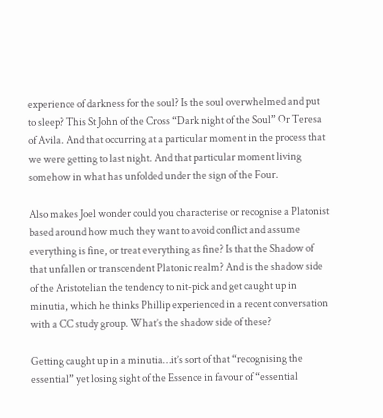experience of darkness for the soul? Is the soul overwhelmed and put to sleep? This St John of the Cross “Dark night of the Soul” Or Teresa of Avila. And that occurring at a particular moment in the process that we were getting to last night. And that particular moment living somehow in what has unfolded under the sign of the Four.

Also makes Joel wonder could you characterise or recognise a Platonist based around how much they want to avoid conflict and assume everything is fine, or treat everything as fine? Is that the Shadow of that unfallen or transcendent Platonic realm? And is the shadow side of the Aristotelian the tendency to nit-pick and get caught up in minutia, which he thinks Phillip experienced in a recent conversation with a CC study group. What’s the shadow side of these?

Getting caught up in a minutia…it’s sort of that “recognising the essential” yet losing sight of the Essence in favour of “essential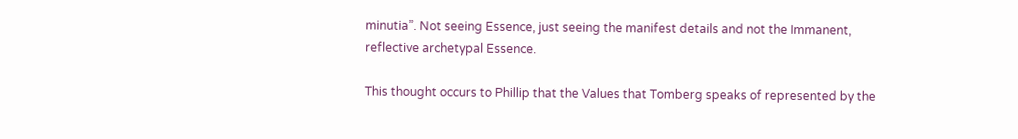minutia”. Not seeing Essence, just seeing the manifest details and not the Immanent, reflective archetypal Essence.

This thought occurs to Phillip that the Values that Tomberg speaks of represented by the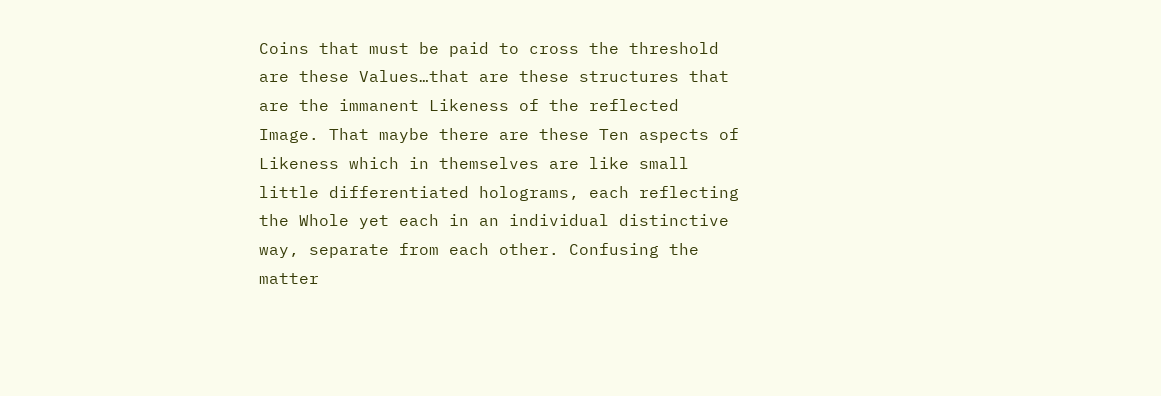Coins that must be paid to cross the threshold are these Values…that are these structures that are the immanent Likeness of the reflected Image. That maybe there are these Ten aspects of Likeness which in themselves are like small little differentiated holograms, each reflecting the Whole yet each in an individual distinctive way, separate from each other. Confusing the matter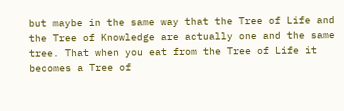but maybe in the same way that the Tree of Life and the Tree of Knowledge are actually one and the same tree. That when you eat from the Tree of Life it becomes a Tree of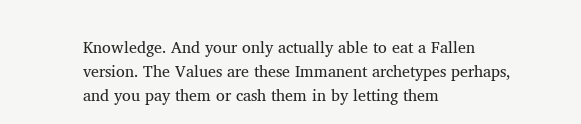Knowledge. And your only actually able to eat a Fallen version. The Values are these Immanent archetypes perhaps, and you pay them or cash them in by letting them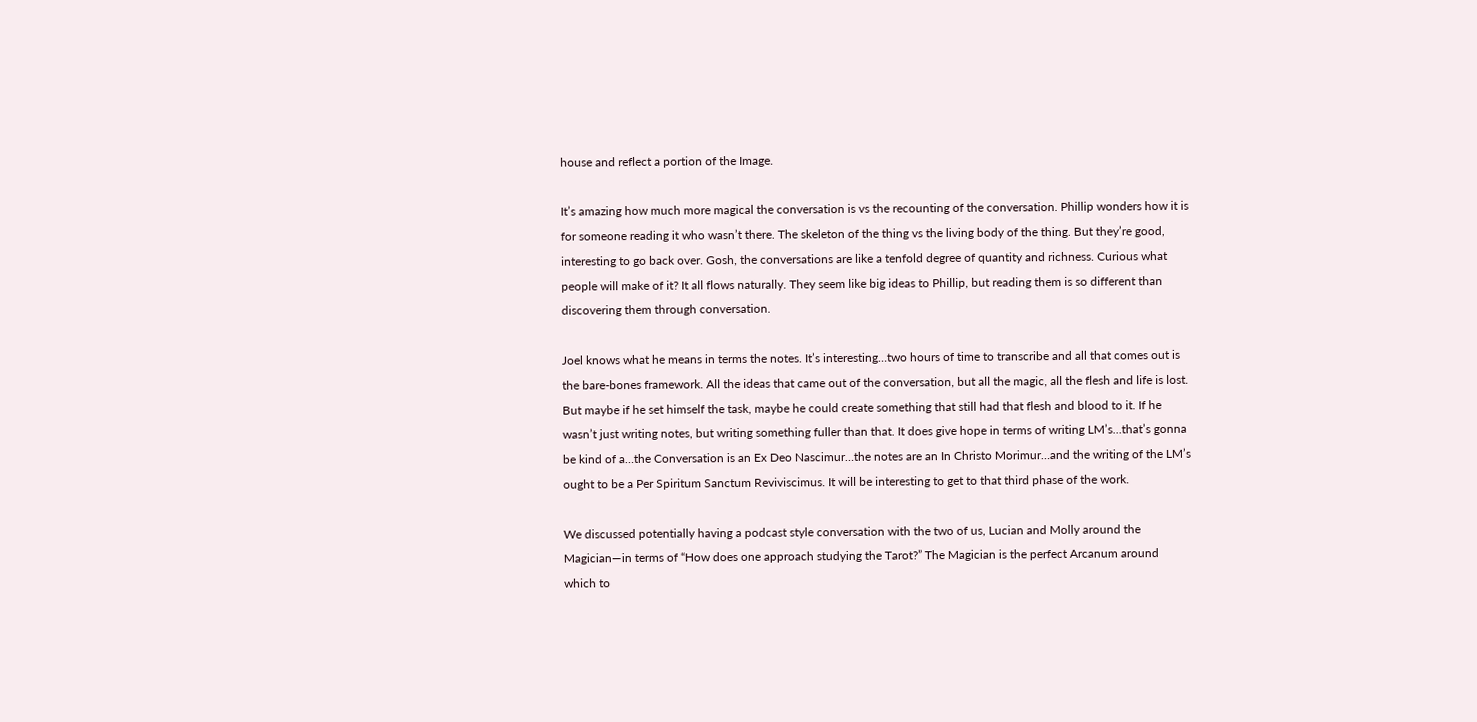house and reflect a portion of the Image.

It’s amazing how much more magical the conversation is vs the recounting of the conversation. Phillip wonders how it is for someone reading it who wasn’t there. The skeleton of the thing vs the living body of the thing. But they’re good, interesting to go back over. Gosh, the conversations are like a tenfold degree of quantity and richness. Curious what people will make of it? It all flows naturally. They seem like big ideas to Phillip, but reading them is so different than discovering them through conversation.

Joel knows what he means in terms the notes. It’s interesting…two hours of time to transcribe and all that comes out is the bare-bones framework. All the ideas that came out of the conversation, but all the magic, all the flesh and life is lost. But maybe if he set himself the task, maybe he could create something that still had that flesh and blood to it. If he wasn’t just writing notes, but writing something fuller than that. It does give hope in terms of writing LM’s…that’s gonna be kind of a…the Conversation is an Ex Deo Nascimur…the notes are an In Christo Morimur…and the writing of the LM’s ought to be a Per Spiritum Sanctum Reviviscimus. It will be interesting to get to that third phase of the work.

We discussed potentially having a podcast style conversation with the two of us, Lucian and Molly around the Magician—in terms of “How does one approach studying the Tarot?” The Magician is the perfect Arcanum around which to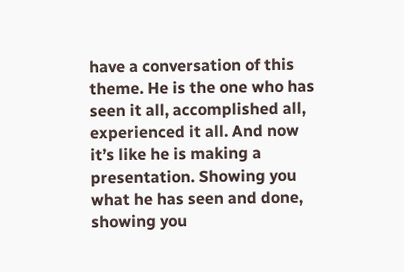have a conversation of this theme. He is the one who has seen it all, accomplished all, experienced it all. And now it’s like he is making a presentation. Showing you what he has seen and done, showing you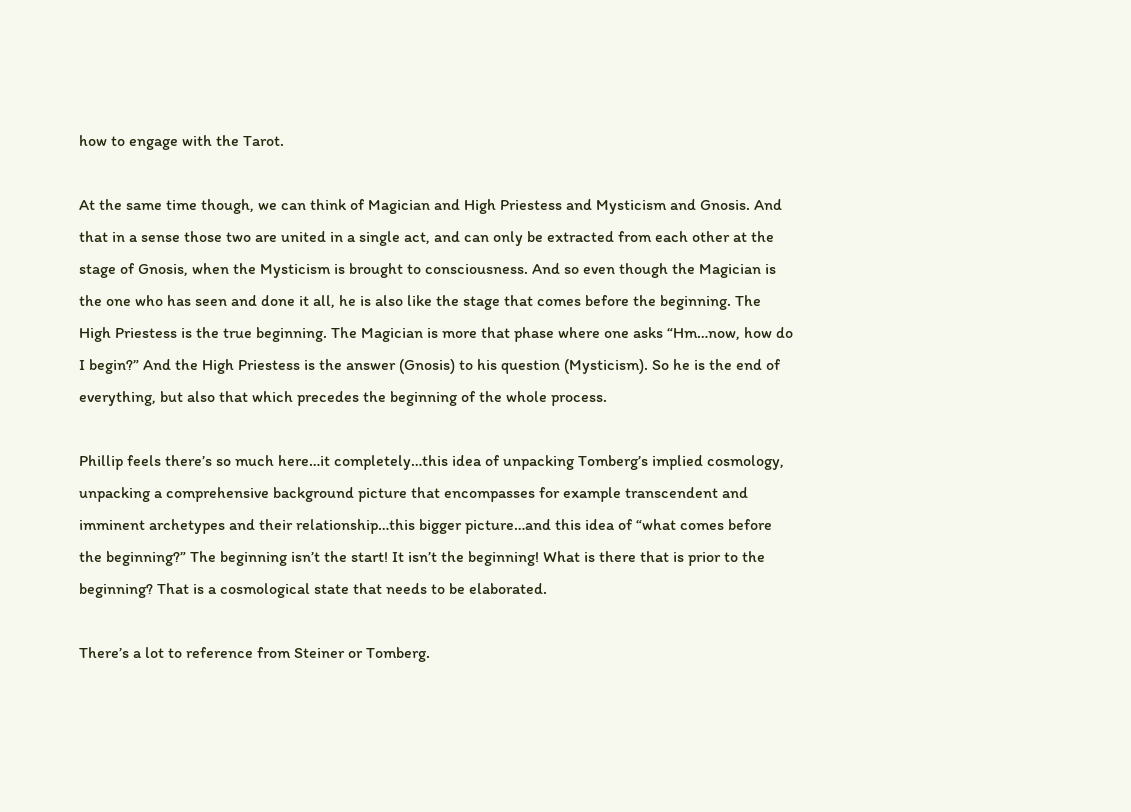how to engage with the Tarot.

At the same time though, we can think of Magician and High Priestess and Mysticism and Gnosis. And that in a sense those two are united in a single act, and can only be extracted from each other at the stage of Gnosis, when the Mysticism is brought to consciousness. And so even though the Magician is the one who has seen and done it all, he is also like the stage that comes before the beginning. The High Priestess is the true beginning. The Magician is more that phase where one asks “Hm…now, how do I begin?” And the High Priestess is the answer (Gnosis) to his question (Mysticism). So he is the end of everything, but also that which precedes the beginning of the whole process.

Phillip feels there’s so much here…it completely…this idea of unpacking Tomberg’s implied cosmology, unpacking a comprehensive background picture that encompasses for example transcendent and imminent archetypes and their relationship…this bigger picture…and this idea of “what comes before the beginning?” The beginning isn’t the start! It isn’t the beginning! What is there that is prior to the beginning? That is a cosmological state that needs to be elaborated.

There’s a lot to reference from Steiner or Tomberg.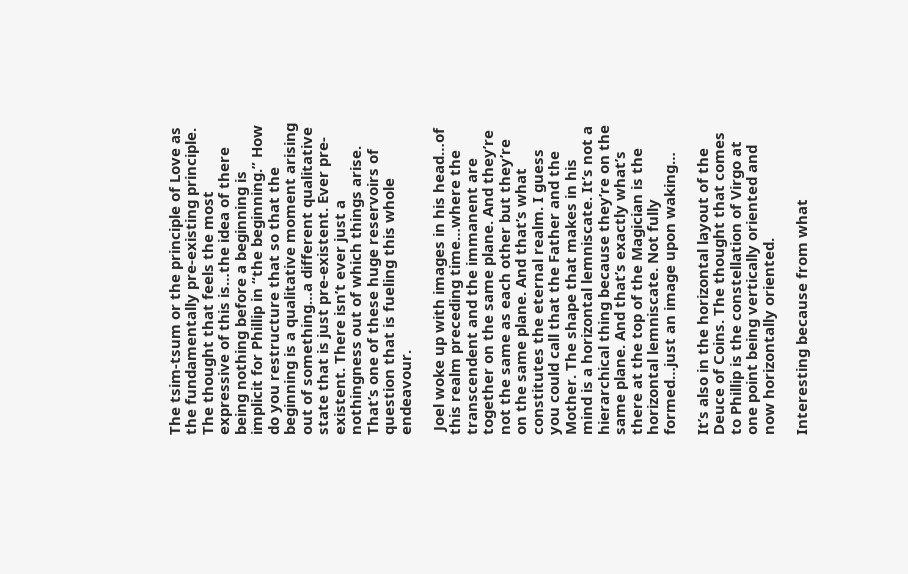The tsim-tsum or the principle of Love as the fundamentally pre-existing principle. The thought that feels the most expressive of this is…the idea of there being nothing before a beginning is implicit for Phillip in “the beginning.” How do you restructure that so that the beginning is a qualitative moment arising out of something…a different qualitative state that is just pre-existent. Ever pre-existent. There isn’t ever just a nothingness out of which things arise. That’s one of these huge reservoirs of question that is fueling this whole endeavour.

 Joel woke up with images in his head…of this realm preceding time…where the transcendent and the immanent are together on the same plane. And they’re not the same as each other but they’re on the same plane. And that’s what constitutes the eternal realm. I guess you could call that the Father and the Mother. The shape that makes in his mind is a horizontal lemniscate. It’s not a hierarchical thing because they’re on the same plane. And that’s exactly what’s there at the top of the Magician is the horizontal lemniscate. Not fully formed…just an image upon waking…

It’s also in the horizontal layout of the Deuce of Coins. The thought that comes to Phillip is the constellation of Virgo at one point being vertically oriented and now horizontally oriented.

Interesting because from what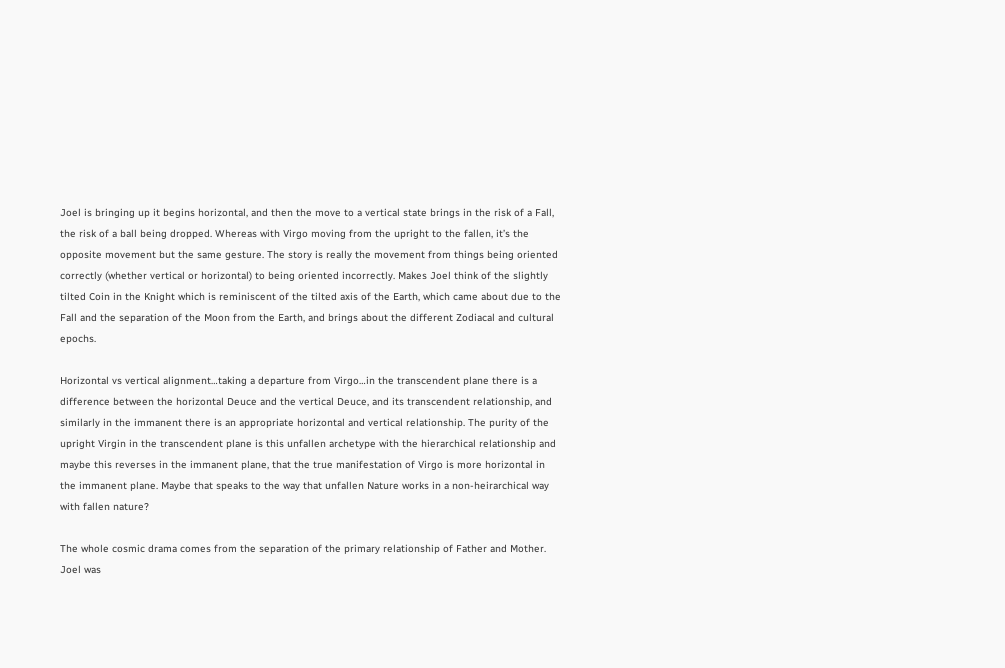Joel is bringing up it begins horizontal, and then the move to a vertical state brings in the risk of a Fall, the risk of a ball being dropped. Whereas with Virgo moving from the upright to the fallen, it’s the opposite movement but the same gesture. The story is really the movement from things being oriented correctly (whether vertical or horizontal) to being oriented incorrectly. Makes Joel think of the slightly tilted Coin in the Knight which is reminiscent of the tilted axis of the Earth, which came about due to the Fall and the separation of the Moon from the Earth, and brings about the different Zodiacal and cultural epochs.

Horizontal vs vertical alignment…taking a departure from Virgo…in the transcendent plane there is a difference between the horizontal Deuce and the vertical Deuce, and its transcendent relationship, and similarly in the immanent there is an appropriate horizontal and vertical relationship. The purity of the upright Virgin in the transcendent plane is this unfallen archetype with the hierarchical relationship and maybe this reverses in the immanent plane, that the true manifestation of Virgo is more horizontal in the immanent plane. Maybe that speaks to the way that unfallen Nature works in a non-heirarchical way with fallen nature?

The whole cosmic drama comes from the separation of the primary relationship of Father and Mother. Joel was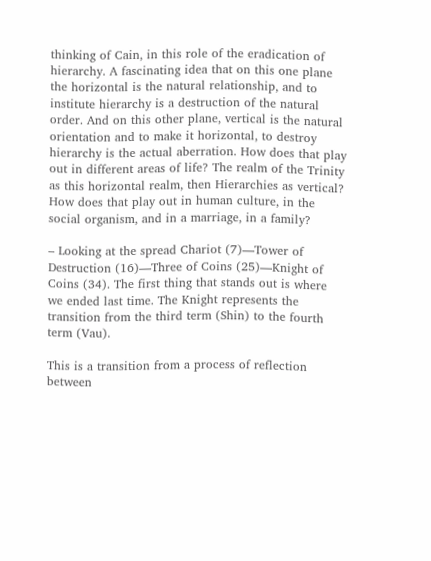thinking of Cain, in this role of the eradication of hierarchy. A fascinating idea that on this one plane the horizontal is the natural relationship, and to institute hierarchy is a destruction of the natural order. And on this other plane, vertical is the natural orientation and to make it horizontal, to destroy hierarchy is the actual aberration. How does that play out in different areas of life? The realm of the Trinity as this horizontal realm, then Hierarchies as vertical? How does that play out in human culture, in the social organism, and in a marriage, in a family?

– Looking at the spread Chariot (7)—Tower of Destruction (16)—Three of Coins (25)—Knight of Coins (34). The first thing that stands out is where we ended last time. The Knight represents the transition from the third term (Shin) to the fourth term (Vau).

This is a transition from a process of reflection between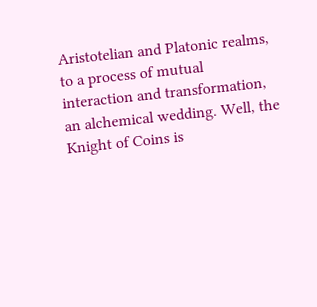Aristotelian and Platonic realms, to a process of mutual interaction and transformation, an alchemical wedding. Well, the Knight of Coins is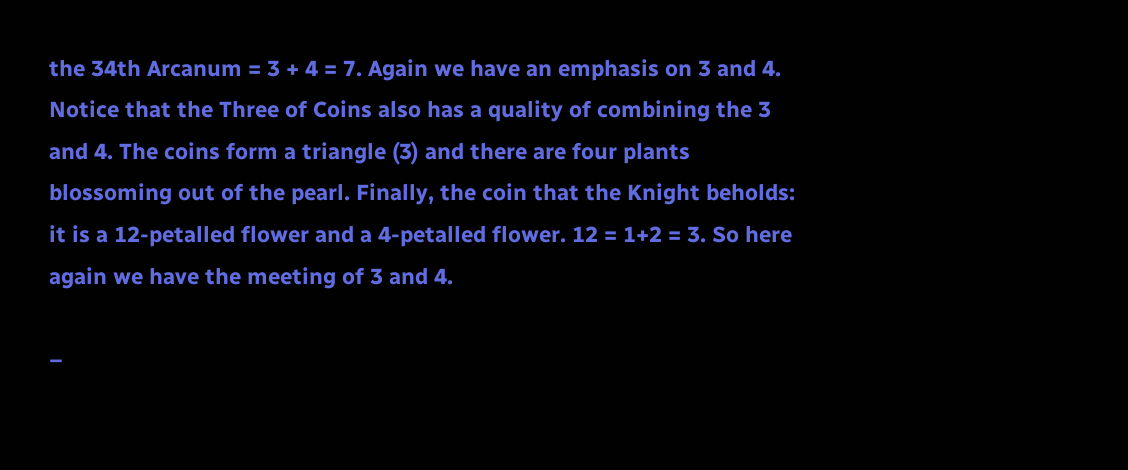the 34th Arcanum = 3 + 4 = 7. Again we have an emphasis on 3 and 4. Notice that the Three of Coins also has a quality of combining the 3 and 4. The coins form a triangle (3) and there are four plants blossoming out of the pearl. Finally, the coin that the Knight beholds:  it is a 12-petalled flower and a 4-petalled flower. 12 = 1+2 = 3. So here again we have the meeting of 3 and 4.

–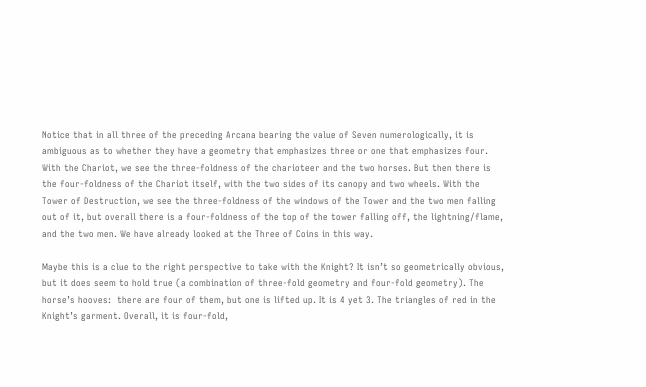Notice that in all three of the preceding Arcana bearing the value of Seven numerologically, it is ambiguous as to whether they have a geometry that emphasizes three or one that emphasizes four. With the Chariot, we see the three-foldness of the charioteer and the two horses. But then there is the four-foldness of the Chariot itself, with the two sides of its canopy and two wheels. With the Tower of Destruction, we see the three-foldness of the windows of the Tower and the two men falling out of it, but overall there is a four-foldness of the top of the tower falling off, the lightning/flame, and the two men. We have already looked at the Three of Coins in this way.

Maybe this is a clue to the right perspective to take with the Knight? It isn’t so geometrically obvious, but it does seem to hold true (a combination of three-fold geometry and four-fold geometry). The horse’s hooves:  there are four of them, but one is lifted up. It is 4 yet 3. The triangles of red in the Knight’s garment. Overall, it is four-fold,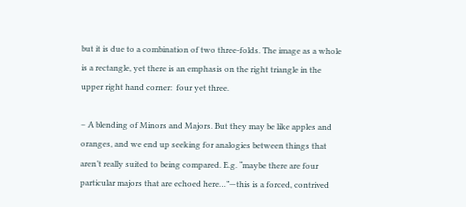but it is due to a combination of two three-folds. The image as a whole is a rectangle, yet there is an emphasis on the right triangle in the upper right hand corner:  four yet three.

– A blending of Minors and Majors. But they may be like apples and oranges, and we end up seeking for analogies between things that aren’t really suited to being compared. E.g. “maybe there are four particular majors that are echoed here…”—this is a forced, contrived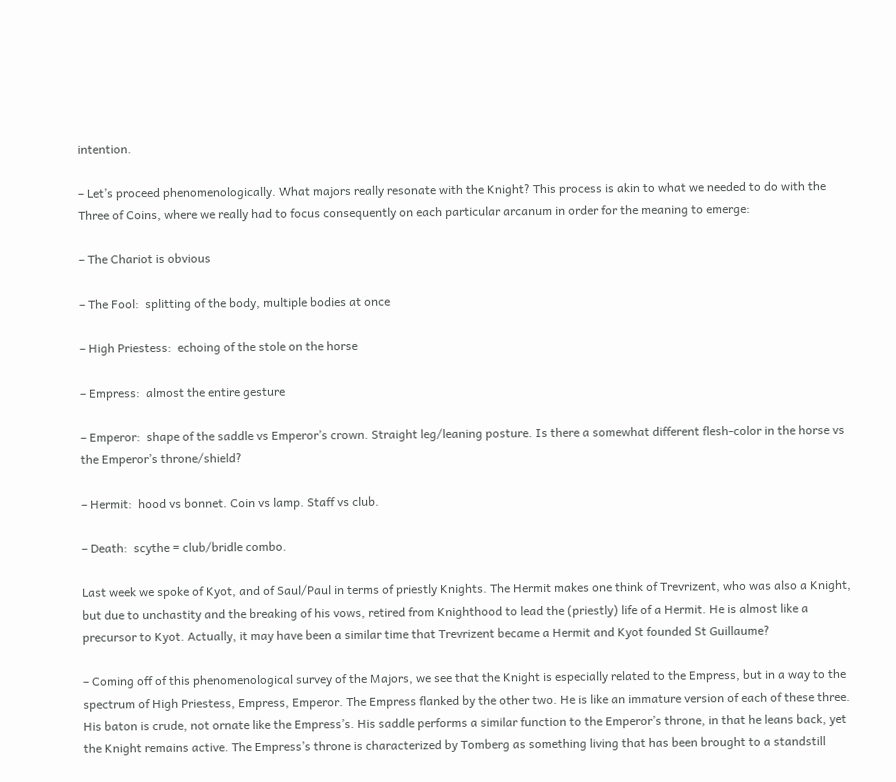intention.

– Let’s proceed phenomenologically. What majors really resonate with the Knight? This process is akin to what we needed to do with the Three of Coins, where we really had to focus consequently on each particular arcanum in order for the meaning to emerge:

– The Chariot is obvious

– The Fool:  splitting of the body, multiple bodies at once

– High Priestess:  echoing of the stole on the horse

– Empress:  almost the entire gesture

– Emperor:  shape of the saddle vs Emperor’s crown. Straight leg/leaning posture. Is there a somewhat different flesh-color in the horse vs the Emperor’s throne/shield?

– Hermit:  hood vs bonnet. Coin vs lamp. Staff vs club.

– Death:  scythe = club/bridle combo.

Last week we spoke of Kyot, and of Saul/Paul in terms of priestly Knights. The Hermit makes one think of Trevrizent, who was also a Knight, but due to unchastity and the breaking of his vows, retired from Knighthood to lead the (priestly) life of a Hermit. He is almost like a precursor to Kyot. Actually, it may have been a similar time that Trevrizent became a Hermit and Kyot founded St Guillaume?

– Coming off of this phenomenological survey of the Majors, we see that the Knight is especially related to the Empress, but in a way to the spectrum of High Priestess, Empress, Emperor. The Empress flanked by the other two. He is like an immature version of each of these three. His baton is crude, not ornate like the Empress’s. His saddle performs a similar function to the Emperor’s throne, in that he leans back, yet the Knight remains active. The Empress’s throne is characterized by Tomberg as something living that has been brought to a standstill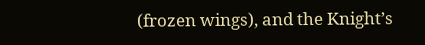(frozen wings), and the Knight’s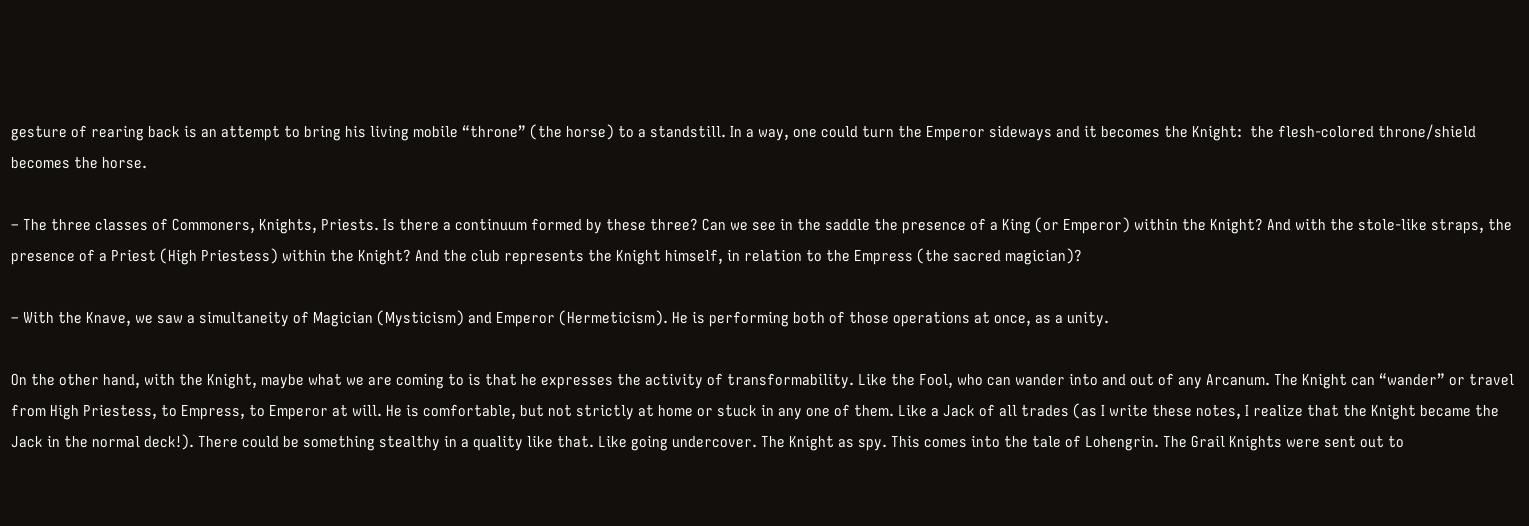gesture of rearing back is an attempt to bring his living mobile “throne” (the horse) to a standstill. In a way, one could turn the Emperor sideways and it becomes the Knight:  the flesh-colored throne/shield becomes the horse.

– The three classes of Commoners, Knights, Priests. Is there a continuum formed by these three? Can we see in the saddle the presence of a King (or Emperor) within the Knight? And with the stole-like straps, the presence of a Priest (High Priestess) within the Knight? And the club represents the Knight himself, in relation to the Empress (the sacred magician)?

– With the Knave, we saw a simultaneity of Magician (Mysticism) and Emperor (Hermeticism). He is performing both of those operations at once, as a unity.

On the other hand, with the Knight, maybe what we are coming to is that he expresses the activity of transformability. Like the Fool, who can wander into and out of any Arcanum. The Knight can “wander” or travel from High Priestess, to Empress, to Emperor at will. He is comfortable, but not strictly at home or stuck in any one of them. Like a Jack of all trades (as I write these notes, I realize that the Knight became the Jack in the normal deck!). There could be something stealthy in a quality like that. Like going undercover. The Knight as spy. This comes into the tale of Lohengrin. The Grail Knights were sent out to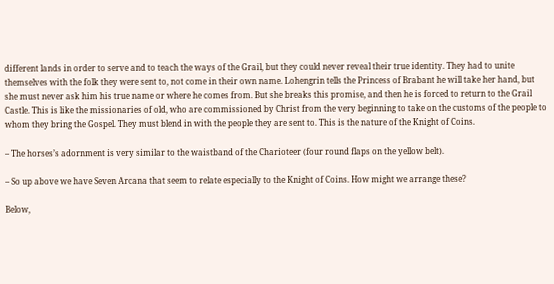different lands in order to serve and to teach the ways of the Grail, but they could never reveal their true identity. They had to unite themselves with the folk they were sent to, not come in their own name. Lohengrin tells the Princess of Brabant he will take her hand, but she must never ask him his true name or where he comes from. But she breaks this promise, and then he is forced to return to the Grail Castle. This is like the missionaries of old, who are commissioned by Christ from the very beginning to take on the customs of the people to whom they bring the Gospel. They must blend in with the people they are sent to. This is the nature of the Knight of Coins.

– The horses’s adornment is very similar to the waistband of the Charioteer (four round flaps on the yellow belt).

– So up above we have Seven Arcana that seem to relate especially to the Knight of Coins. How might we arrange these?

Below,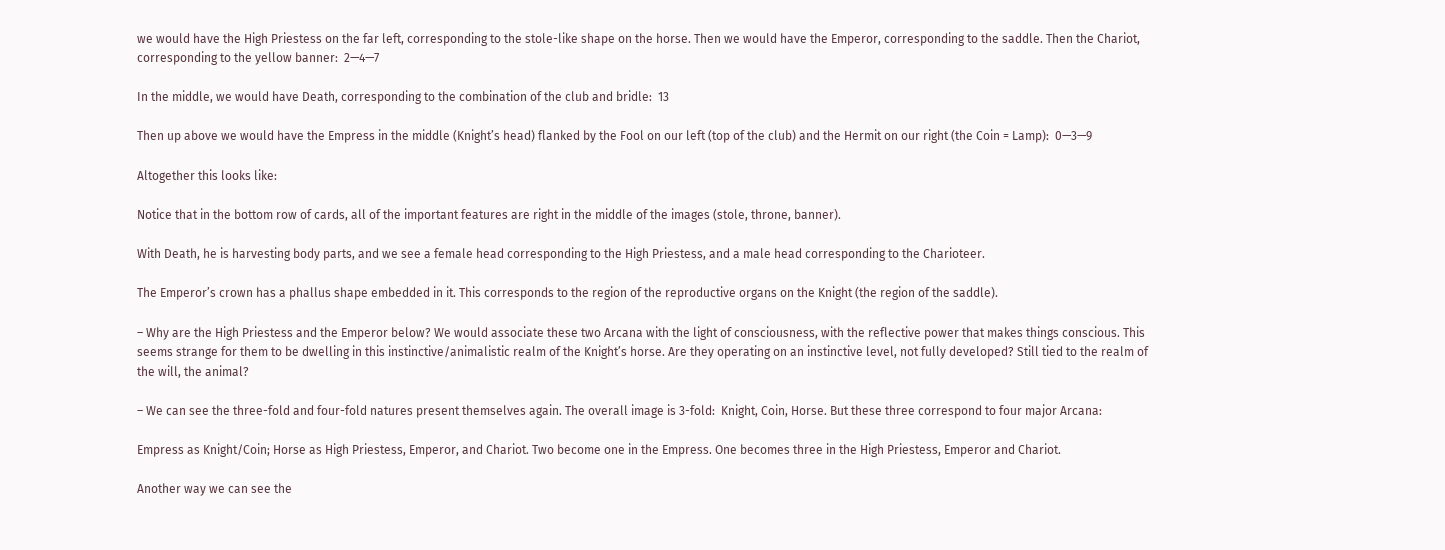we would have the High Priestess on the far left, corresponding to the stole-like shape on the horse. Then we would have the Emperor, corresponding to the saddle. Then the Chariot, corresponding to the yellow banner:  2—4—7

In the middle, we would have Death, corresponding to the combination of the club and bridle:  13

Then up above we would have the Empress in the middle (Knight’s head) flanked by the Fool on our left (top of the club) and the Hermit on our right (the Coin = Lamp):  0—3—9

Altogether this looks like:

Notice that in the bottom row of cards, all of the important features are right in the middle of the images (stole, throne, banner).

With Death, he is harvesting body parts, and we see a female head corresponding to the High Priestess, and a male head corresponding to the Charioteer.

The Emperor’s crown has a phallus shape embedded in it. This corresponds to the region of the reproductive organs on the Knight (the region of the saddle).

– Why are the High Priestess and the Emperor below? We would associate these two Arcana with the light of consciousness, with the reflective power that makes things conscious. This seems strange for them to be dwelling in this instinctive/animalistic realm of the Knight’s horse. Are they operating on an instinctive level, not fully developed? Still tied to the realm of the will, the animal?

– We can see the three-fold and four-fold natures present themselves again. The overall image is 3-fold:  Knight, Coin, Horse. But these three correspond to four major Arcana:

Empress as Knight/Coin; Horse as High Priestess, Emperor, and Chariot. Two become one in the Empress. One becomes three in the High Priestess, Emperor and Chariot.

Another way we can see the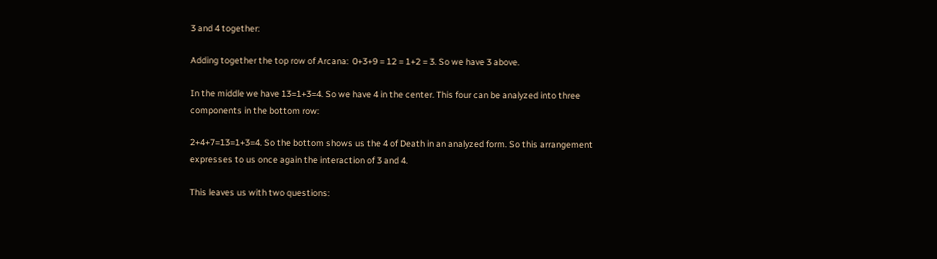3 and 4 together:

Adding together the top row of Arcana:  0+3+9 = 12 = 1+2 = 3. So we have 3 above.

In the middle we have 13=1+3=4. So we have 4 in the center. This four can be analyzed into three components in the bottom row:

2+4+7=13=1+3=4. So the bottom shows us the 4 of Death in an analyzed form. So this arrangement expresses to us once again the interaction of 3 and 4.

This leaves us with two questions: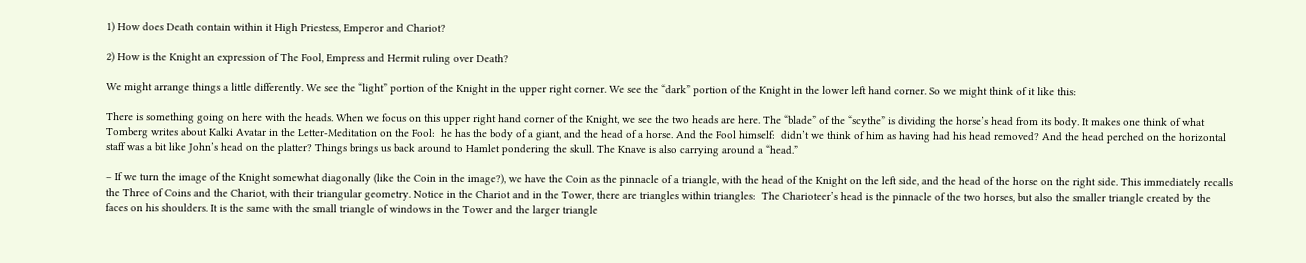1) How does Death contain within it High Priestess, Emperor and Chariot?

2) How is the Knight an expression of The Fool, Empress and Hermit ruling over Death?

We might arrange things a little differently. We see the “light” portion of the Knight in the upper right corner. We see the “dark” portion of the Knight in the lower left hand corner. So we might think of it like this:

There is something going on here with the heads. When we focus on this upper right hand corner of the Knight, we see the two heads are here. The “blade” of the “scythe” is dividing the horse’s head from its body. It makes one think of what Tomberg writes about Kalki Avatar in the Letter-Meditation on the Fool:  he has the body of a giant, and the head of a horse. And the Fool himself:  didn’t we think of him as having had his head removed? And the head perched on the horizontal staff was a bit like John’s head on the platter? Things brings us back around to Hamlet pondering the skull. The Knave is also carrying around a “head.”

– If we turn the image of the Knight somewhat diagonally (like the Coin in the image?), we have the Coin as the pinnacle of a triangle, with the head of the Knight on the left side, and the head of the horse on the right side. This immediately recalls the Three of Coins and the Chariot, with their triangular geometry. Notice in the Chariot and in the Tower, there are triangles within triangles:  The Charioteer’s head is the pinnacle of the two horses, but also the smaller triangle created by the faces on his shoulders. It is the same with the small triangle of windows in the Tower and the larger triangle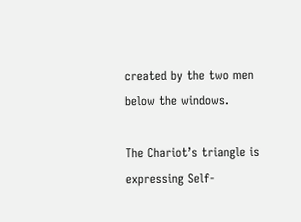created by the two men below the windows.

The Chariot’s triangle is expressing Self-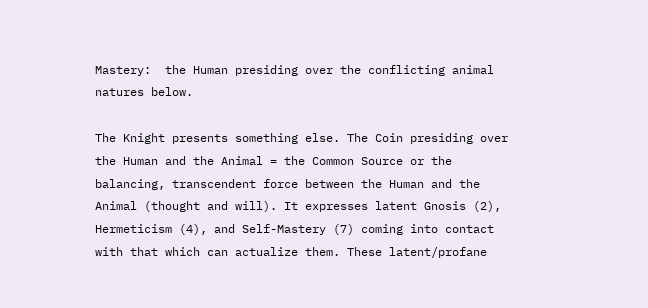Mastery:  the Human presiding over the conflicting animal natures below.

The Knight presents something else. The Coin presiding over the Human and the Animal = the Common Source or the balancing, transcendent force between the Human and the Animal (thought and will). It expresses latent Gnosis (2), Hermeticism (4), and Self-Mastery (7) coming into contact with that which can actualize them. These latent/profane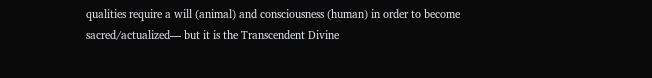qualities require a will (animal) and consciousness (human) in order to become sacred/actualized— but it is the Transcendent Divine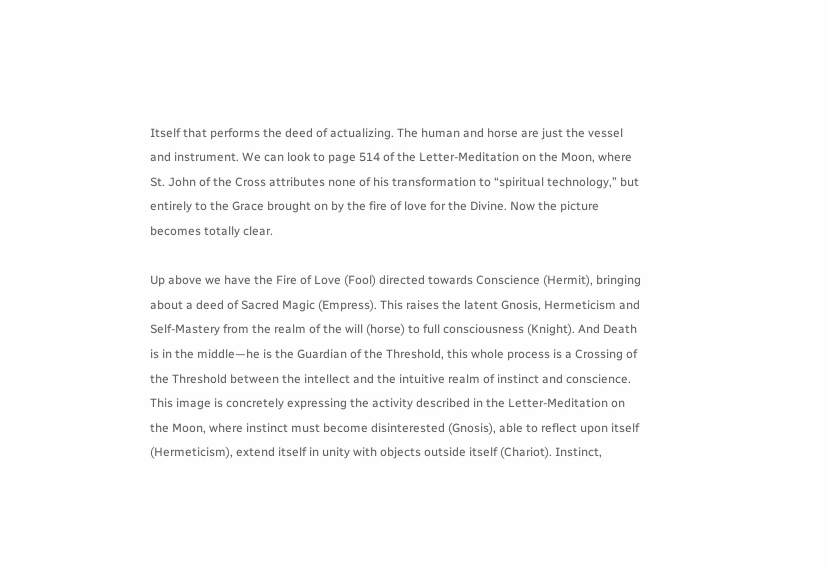Itself that performs the deed of actualizing. The human and horse are just the vessel and instrument. We can look to page 514 of the Letter-Meditation on the Moon, where St. John of the Cross attributes none of his transformation to “spiritual technology,” but entirely to the Grace brought on by the fire of love for the Divine. Now the picture becomes totally clear.

Up above we have the Fire of Love (Fool) directed towards Conscience (Hermit), bringing about a deed of Sacred Magic (Empress). This raises the latent Gnosis, Hermeticism and Self-Mastery from the realm of the will (horse) to full consciousness (Knight). And Death is in the middle—he is the Guardian of the Threshold, this whole process is a Crossing of the Threshold between the intellect and the intuitive realm of instinct and conscience. This image is concretely expressing the activity described in the Letter-Meditation on the Moon, where instinct must become disinterested (Gnosis), able to reflect upon itself (Hermeticism), extend itself in unity with objects outside itself (Chariot). Instinct,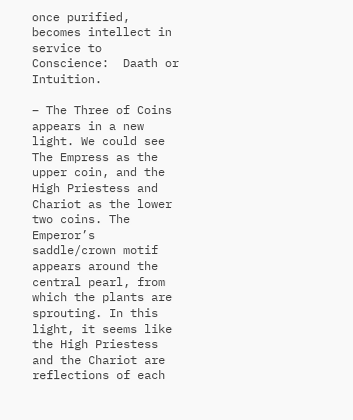once purified, becomes intellect in service to Conscience:  Daath or Intuition.

– The Three of Coins appears in a new light. We could see The Empress as the upper coin, and the High Priestess and Chariot as the lower two coins. The Emperor’s saddle/crown motif appears around the central pearl, from which the plants are sprouting. In this light, it seems like the High Priestess and the Chariot are reflections of each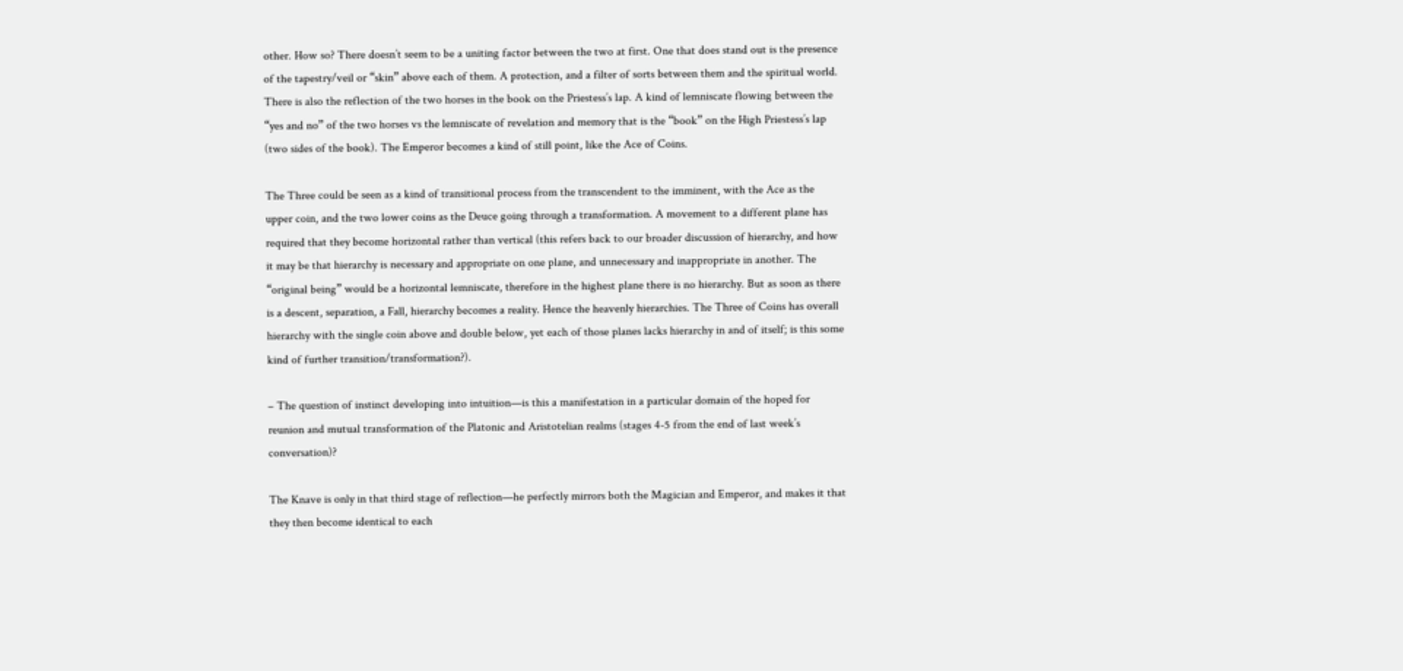other. How so? There doesn’t seem to be a uniting factor between the two at first. One that does stand out is the presence of the tapestry/veil or “skin” above each of them. A protection, and a filter of sorts between them and the spiritual world. There is also the reflection of the two horses in the book on the Priestess’s lap. A kind of lemniscate flowing between the “yes and no” of the two horses vs the lemniscate of revelation and memory that is the “book” on the High Priestess’s lap (two sides of the book). The Emperor becomes a kind of still point, like the Ace of Coins.

The Three could be seen as a kind of transitional process from the transcendent to the imminent, with the Ace as the upper coin, and the two lower coins as the Deuce going through a transformation. A movement to a different plane has required that they become horizontal rather than vertical (this refers back to our broader discussion of hierarchy, and how it may be that hierarchy is necessary and appropriate on one plane, and unnecessary and inappropriate in another. The “original being” would be a horizontal lemniscate, therefore in the highest plane there is no hierarchy. But as soon as there is a descent, separation, a Fall, hierarchy becomes a reality. Hence the heavenly hierarchies. The Three of Coins has overall hierarchy with the single coin above and double below, yet each of those planes lacks hierarchy in and of itself; is this some kind of further transition/transformation?).

– The question of instinct developing into intuition—is this a manifestation in a particular domain of the hoped for reunion and mutual transformation of the Platonic and Aristotelian realms (stages 4-5 from the end of last week’s conversation)?

The Knave is only in that third stage of reflection—he perfectly mirrors both the Magician and Emperor, and makes it that they then become identical to each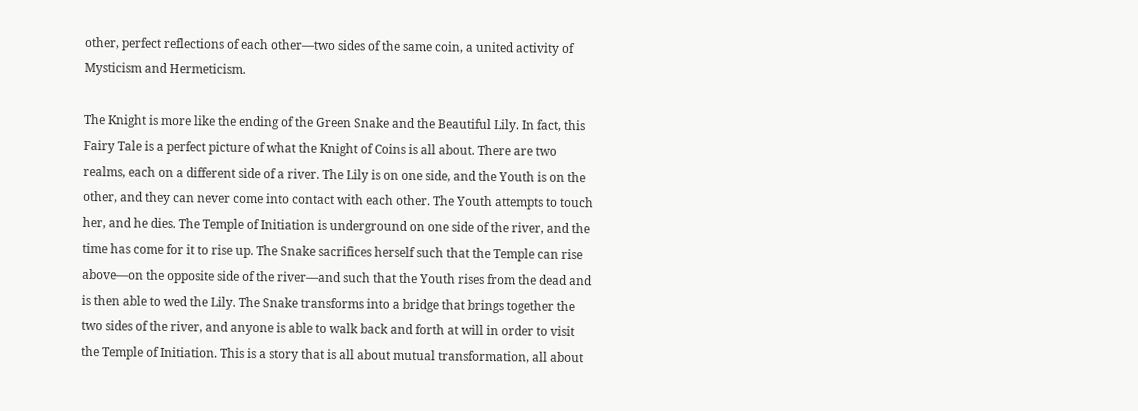other, perfect reflections of each other—two sides of the same coin, a united activity of Mysticism and Hermeticism.

The Knight is more like the ending of the Green Snake and the Beautiful Lily. In fact, this Fairy Tale is a perfect picture of what the Knight of Coins is all about. There are two realms, each on a different side of a river. The Lily is on one side, and the Youth is on the other, and they can never come into contact with each other. The Youth attempts to touch her, and he dies. The Temple of Initiation is underground on one side of the river, and the time has come for it to rise up. The Snake sacrifices herself such that the Temple can rise above—on the opposite side of the river—and such that the Youth rises from the dead and is then able to wed the Lily. The Snake transforms into a bridge that brings together the two sides of the river, and anyone is able to walk back and forth at will in order to visit the Temple of Initiation. This is a story that is all about mutual transformation, all about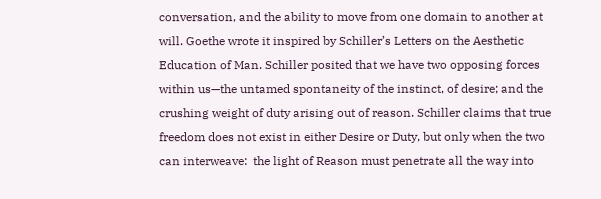conversation, and the ability to move from one domain to another at will. Goethe wrote it inspired by Schiller’s Letters on the Aesthetic Education of Man. Schiller posited that we have two opposing forces within us—the untamed spontaneity of the instinct, of desire; and the crushing weight of duty arising out of reason. Schiller claims that true freedom does not exist in either Desire or Duty, but only when the two can interweave:  the light of Reason must penetrate all the way into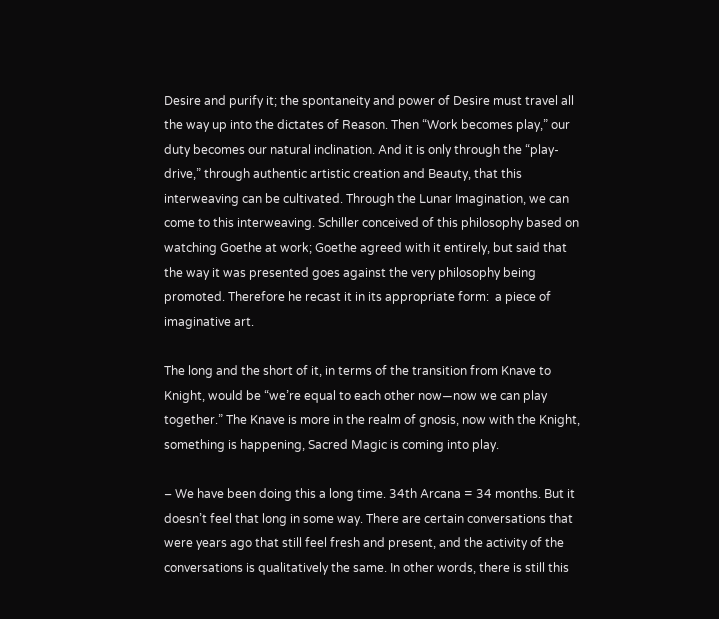Desire and purify it; the spontaneity and power of Desire must travel all the way up into the dictates of Reason. Then “Work becomes play,” our duty becomes our natural inclination. And it is only through the “play-drive,” through authentic artistic creation and Beauty, that this interweaving can be cultivated. Through the Lunar Imagination, we can come to this interweaving. Schiller conceived of this philosophy based on watching Goethe at work; Goethe agreed with it entirely, but said that the way it was presented goes against the very philosophy being promoted. Therefore he recast it in its appropriate form:  a piece of imaginative art.

The long and the short of it, in terms of the transition from Knave to Knight, would be “we’re equal to each other now—now we can play together.” The Knave is more in the realm of gnosis, now with the Knight, something is happening, Sacred Magic is coming into play.

– We have been doing this a long time. 34th Arcana = 34 months. But it doesn’t feel that long in some way. There are certain conversations that were years ago that still feel fresh and present, and the activity of the conversations is qualitatively the same. In other words, there is still this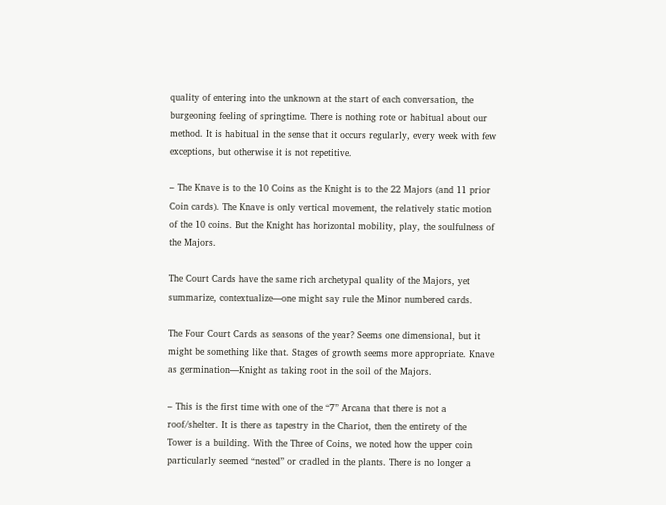quality of entering into the unknown at the start of each conversation, the burgeoning feeling of springtime. There is nothing rote or habitual about our method. It is habitual in the sense that it occurs regularly, every week with few exceptions, but otherwise it is not repetitive.

– The Knave is to the 10 Coins as the Knight is to the 22 Majors (and 11 prior Coin cards). The Knave is only vertical movement, the relatively static motion of the 10 coins. But the Knight has horizontal mobility, play, the soulfulness of the Majors.

The Court Cards have the same rich archetypal quality of the Majors, yet summarize, contextualize—one might say rule the Minor numbered cards.

The Four Court Cards as seasons of the year? Seems one dimensional, but it might be something like that. Stages of growth seems more appropriate. Knave as germination—Knight as taking root in the soil of the Majors.

– This is the first time with one of the “7” Arcana that there is not a roof/shelter. It is there as tapestry in the Chariot, then the entirety of the Tower is a building. With the Three of Coins, we noted how the upper coin particularly seemed “nested” or cradled in the plants. There is no longer a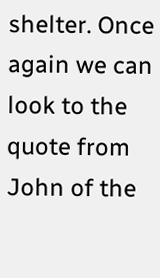shelter. Once again we can look to the quote from John of the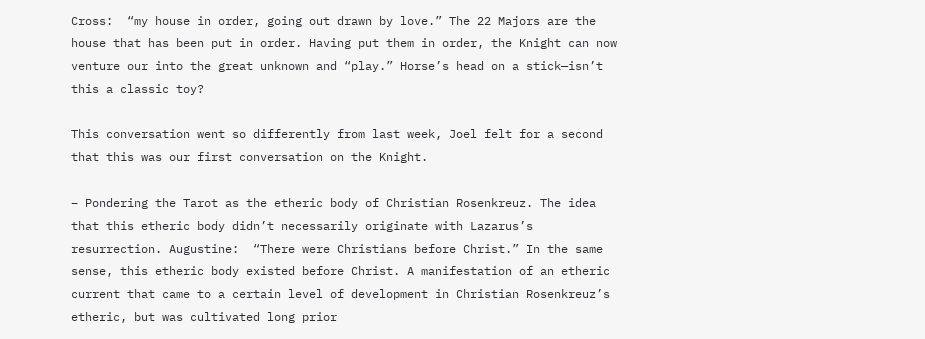Cross:  “my house in order, going out drawn by love.” The 22 Majors are the house that has been put in order. Having put them in order, the Knight can now venture our into the great unknown and “play.” Horse’s head on a stick—isn’t this a classic toy?

This conversation went so differently from last week, Joel felt for a second that this was our first conversation on the Knight.

– Pondering the Tarot as the etheric body of Christian Rosenkreuz. The idea that this etheric body didn’t necessarily originate with Lazarus’s resurrection. Augustine:  “There were Christians before Christ.” In the same sense, this etheric body existed before Christ. A manifestation of an etheric current that came to a certain level of development in Christian Rosenkreuz’s etheric, but was cultivated long prior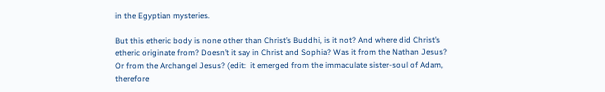in the Egyptian mysteries.

But this etheric body is none other than Christ’s Buddhi, is it not? And where did Christ’s etheric originate from? Doesn’t it say in Christ and Sophia? Was it from the Nathan Jesus? Or from the Archangel Jesus? (edit:  it emerged from the immaculate sister-soul of Adam, therefore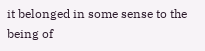it belonged in some sense to the being of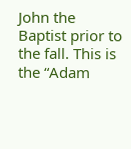John the Baptist prior to the fall. This is the “Adam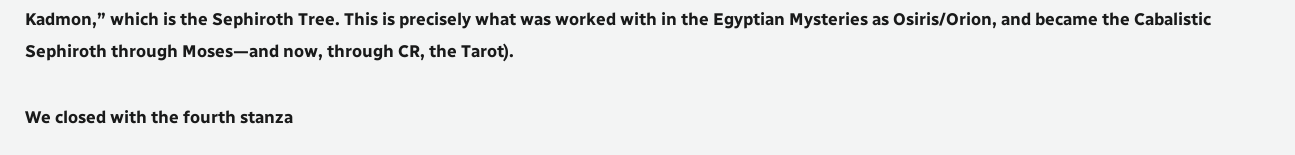Kadmon,” which is the Sephiroth Tree. This is precisely what was worked with in the Egyptian Mysteries as Osiris/Orion, and became the Cabalistic Sephiroth through Moses—and now, through CR, the Tarot).

We closed with the fourth stanza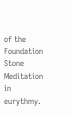of the Foundation Stone Meditation in eurythmy.